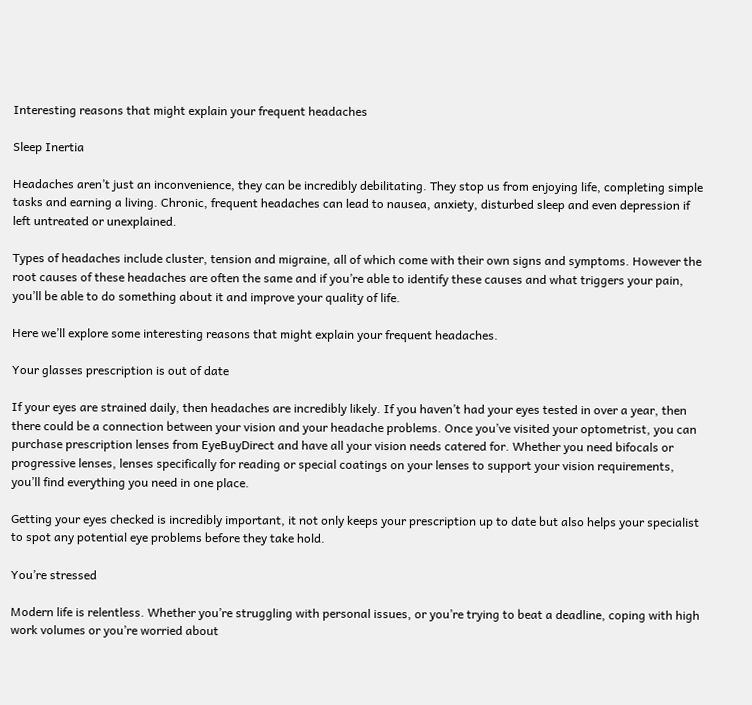Interesting reasons that might explain your frequent headaches

Sleep Inertia

Headaches aren’t just an inconvenience, they can be incredibly debilitating. They stop us from enjoying life, completing simple tasks and earning a living. Chronic, frequent headaches can lead to nausea, anxiety, disturbed sleep and even depression if left untreated or unexplained.

Types of headaches include cluster, tension and migraine, all of which come with their own signs and symptoms. However the root causes of these headaches are often the same and if you’re able to identify these causes and what triggers your pain, you’ll be able to do something about it and improve your quality of life.

Here we’ll explore some interesting reasons that might explain your frequent headaches.

Your glasses prescription is out of date

If your eyes are strained daily, then headaches are incredibly likely. If you haven’t had your eyes tested in over a year, then there could be a connection between your vision and your headache problems. Once you’ve visited your optometrist, you can purchase prescription lenses from EyeBuyDirect and have all your vision needs catered for. Whether you need bifocals or progressive lenses, lenses specifically for reading or special coatings on your lenses to support your vision requirements, you’ll find everything you need in one place.

Getting your eyes checked is incredibly important, it not only keeps your prescription up to date but also helps your specialist to spot any potential eye problems before they take hold.

You’re stressed

Modern life is relentless. Whether you’re struggling with personal issues, or you’re trying to beat a deadline, coping with high work volumes or you’re worried about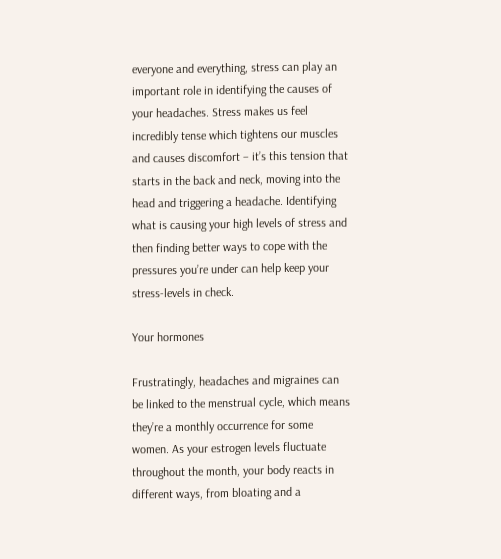everyone and everything, stress can play an important role in identifying the causes of your headaches. Stress makes us feel incredibly tense which tightens our muscles and causes discomfort – it’s this tension that starts in the back and neck, moving into the head and triggering a headache. Identifying what is causing your high levels of stress and then finding better ways to cope with the pressures you’re under can help keep your stress-levels in check.

Your hormones

Frustratingly, headaches and migraines can be linked to the menstrual cycle, which means they’re a monthly occurrence for some women. As your estrogen levels fluctuate throughout the month, your body reacts in different ways, from bloating and a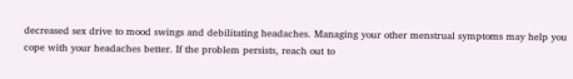decreased sex drive to mood swings and debilitating headaches. Managing your other menstrual symptoms may help you cope with your headaches better. If the problem persists, reach out to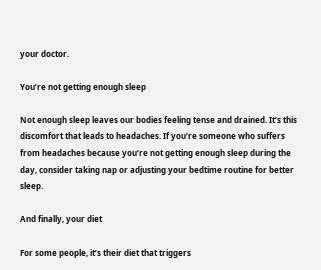your doctor.

You’re not getting enough sleep

Not enough sleep leaves our bodies feeling tense and drained. It’s this discomfort that leads to headaches. If you’re someone who suffers from headaches because you’re not getting enough sleep during the day, consider taking nap or adjusting your bedtime routine for better sleep.

And finally, your diet

For some people, it’s their diet that triggers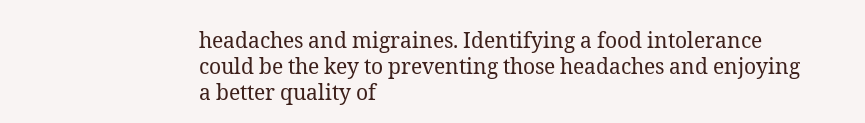headaches and migraines. Identifying a food intolerance could be the key to preventing those headaches and enjoying a better quality of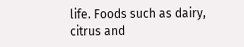life. Foods such as dairy, citrus and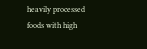heavily processed foods with high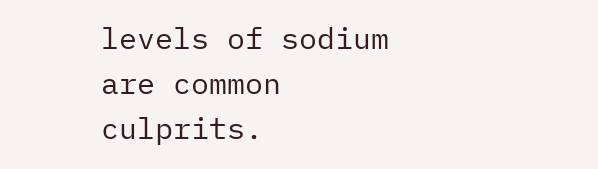levels of sodium are common culprits.